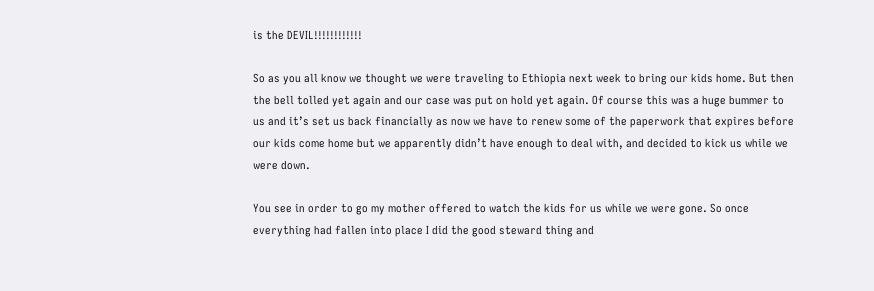is the DEVIL!!!!!!!!!!!!

So as you all know we thought we were traveling to Ethiopia next week to bring our kids home. But then the bell tolled yet again and our case was put on hold yet again. Of course this was a huge bummer to us and it’s set us back financially as now we have to renew some of the paperwork that expires before our kids come home but we apparently didn’t have enough to deal with, and decided to kick us while we were down.

You see in order to go my mother offered to watch the kids for us while we were gone. So once everything had fallen into place I did the good steward thing and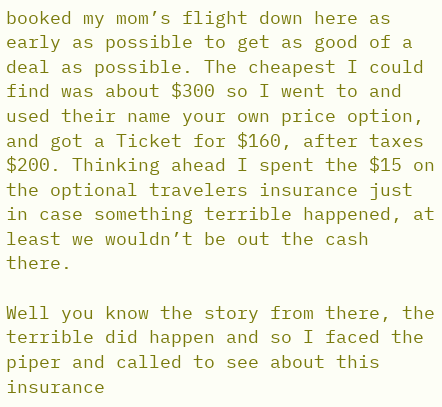booked my mom’s flight down here as early as possible to get as good of a deal as possible. The cheapest I could find was about $300 so I went to and used their name your own price option, and got a Ticket for $160, after taxes $200. Thinking ahead I spent the $15 on the optional travelers insurance just in case something terrible happened, at least we wouldn’t be out the cash there.

Well you know the story from there, the terrible did happen and so I faced the piper and called to see about this insurance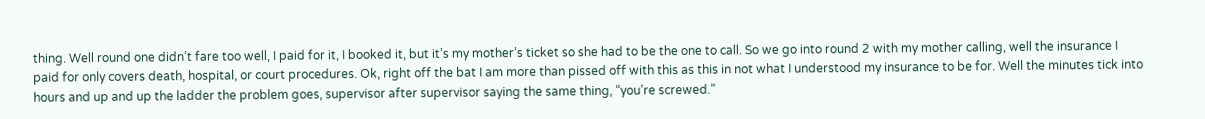thing. Well round one didn’t fare too well, I paid for it, I booked it, but it’s my mother’s ticket so she had to be the one to call. So we go into round 2 with my mother calling, well the insurance I paid for only covers death, hospital, or court procedures. Ok, right off the bat I am more than pissed off with this as this in not what I understood my insurance to be for. Well the minutes tick into hours and up and up the ladder the problem goes, supervisor after supervisor saying the same thing, “you’re screwed.”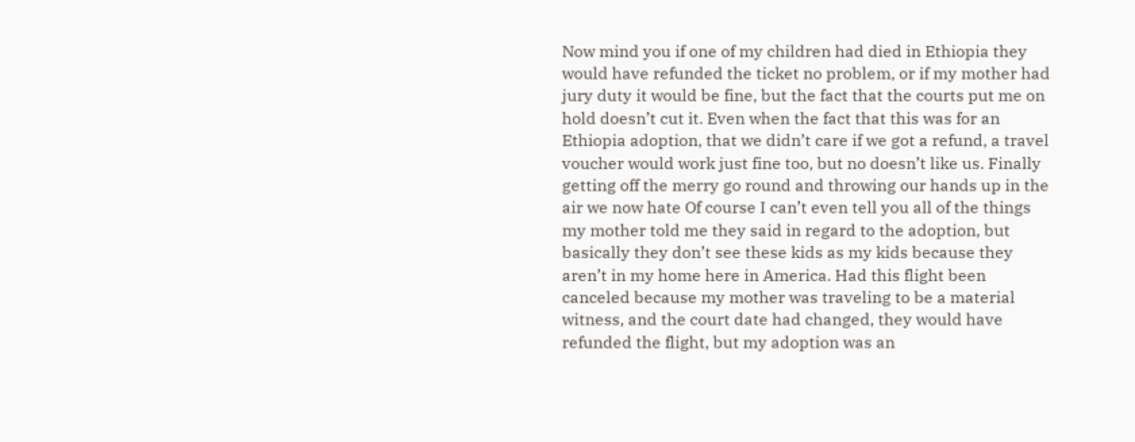Now mind you if one of my children had died in Ethiopia they would have refunded the ticket no problem, or if my mother had jury duty it would be fine, but the fact that the courts put me on hold doesn’t cut it. Even when the fact that this was for an Ethiopia adoption, that we didn’t care if we got a refund, a travel voucher would work just fine too, but no doesn’t like us. Finally getting off the merry go round and throwing our hands up in the air we now hate Of course I can’t even tell you all of the things my mother told me they said in regard to the adoption, but basically they don’t see these kids as my kids because they aren’t in my home here in America. Had this flight been canceled because my mother was traveling to be a material witness, and the court date had changed, they would have refunded the flight, but my adoption was an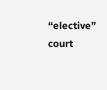“elective” court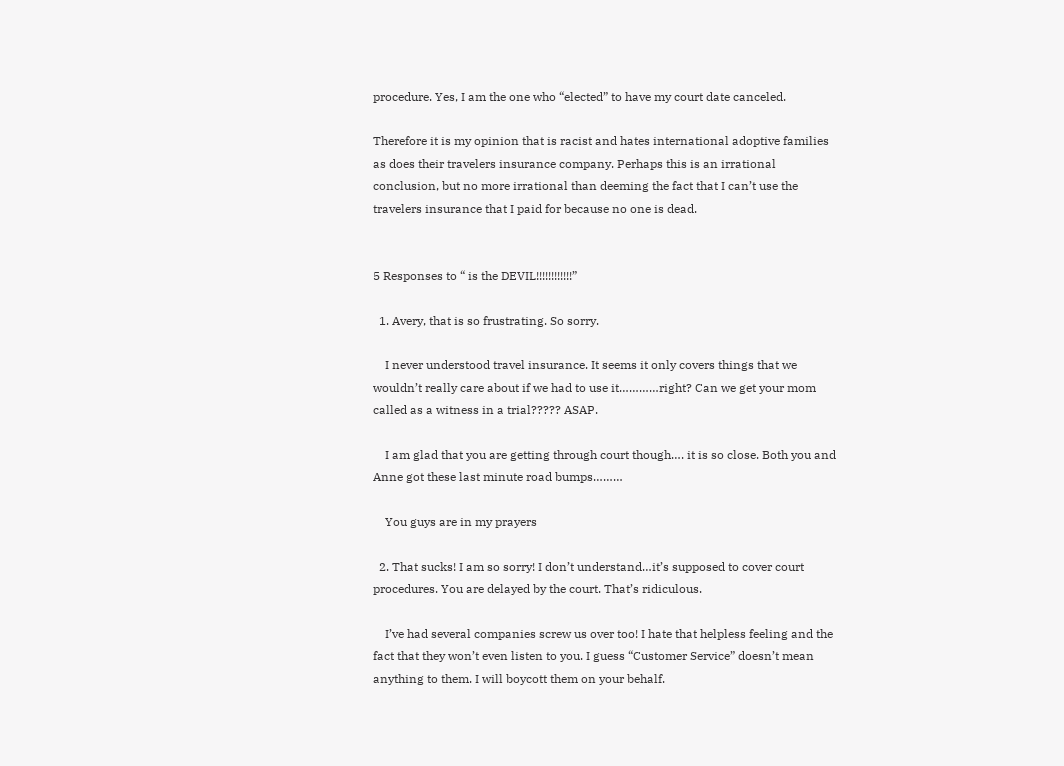procedure. Yes, I am the one who “elected” to have my court date canceled.

Therefore it is my opinion that is racist and hates international adoptive families as does their travelers insurance company. Perhaps this is an irrational conclusion, but no more irrational than deeming the fact that I can’t use the travelers insurance that I paid for because no one is dead.


5 Responses to “ is the DEVIL!!!!!!!!!!!!”

  1. Avery, that is so frustrating. So sorry.

    I never understood travel insurance. It seems it only covers things that we wouldn’t really care about if we had to use it…………right? Can we get your mom called as a witness in a trial????? ASAP.

    I am glad that you are getting through court though…. it is so close. Both you and Anne got these last minute road bumps………

    You guys are in my prayers

  2. That sucks! I am so sorry! I don’t understand…it’s supposed to cover court procedures. You are delayed by the court. That’s ridiculous.

    I’ve had several companies screw us over too! I hate that helpless feeling and the fact that they won’t even listen to you. I guess “Customer Service” doesn’t mean anything to them. I will boycott them on your behalf.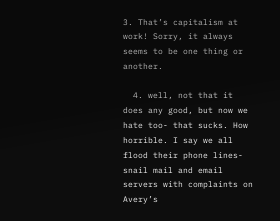3. That’s capitalism at work! Sorry, it always seems to be one thing or another.

  4. well, not that it does any good, but now we hate too- that sucks. How horrible. I say we all flood their phone lines- snail mail and email servers with complaints on Avery’s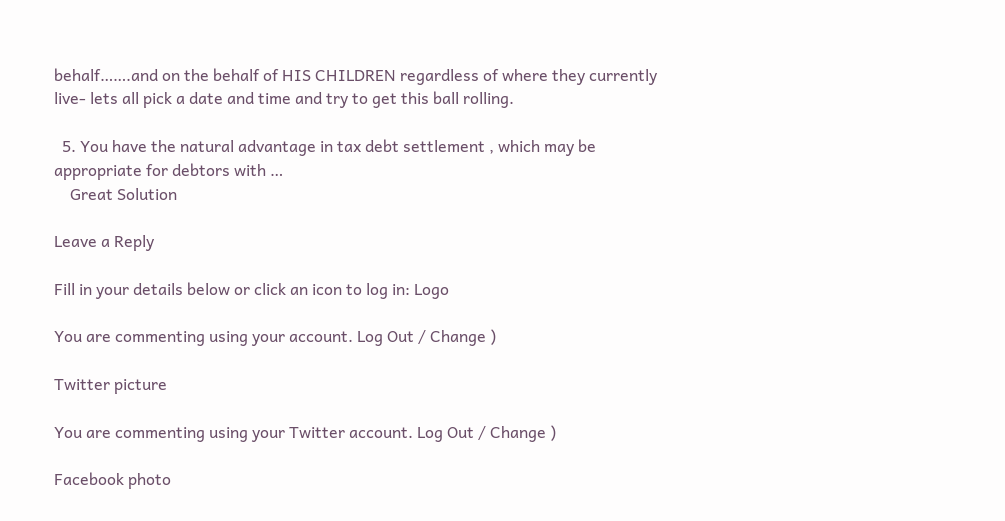behalf…….and on the behalf of HIS CHILDREN regardless of where they currently live- lets all pick a date and time and try to get this ball rolling.

  5. You have the natural advantage in tax debt settlement , which may be appropriate for debtors with …
    Great Solution

Leave a Reply

Fill in your details below or click an icon to log in: Logo

You are commenting using your account. Log Out / Change )

Twitter picture

You are commenting using your Twitter account. Log Out / Change )

Facebook photo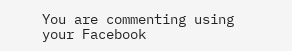You are commenting using your Facebook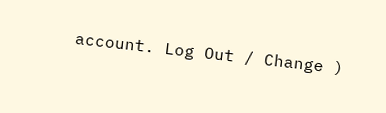account. Log Out / Change )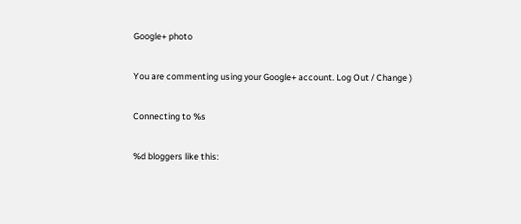Google+ photo

You are commenting using your Google+ account. Log Out / Change )

Connecting to %s

%d bloggers like this: